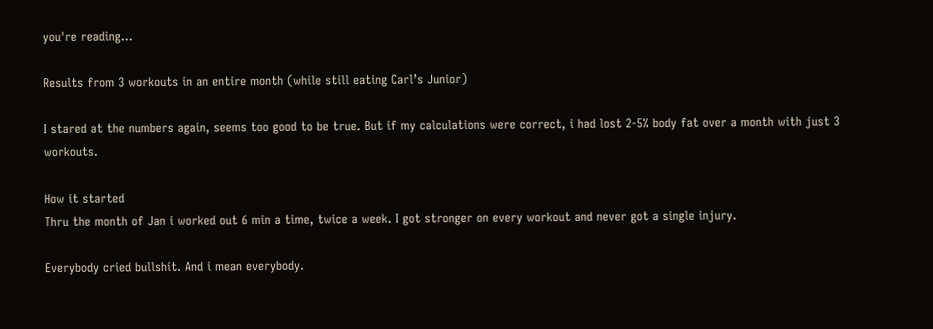you're reading...

Results from 3 workouts in an entire month (while still eating Carl’s Junior)

I stared at the numbers again, seems too good to be true. But if my calculations were correct, i had lost 2-5% body fat over a month with just 3 workouts.

How it started
Thru the month of Jan i worked out 6 min a time, twice a week. I got stronger on every workout and never got a single injury.

Everybody cried bullshit. And i mean everybody.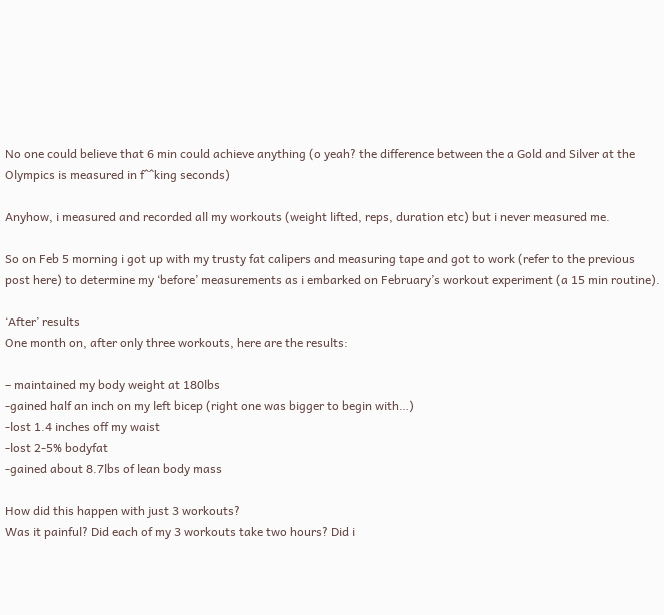No one could believe that 6 min could achieve anything (o yeah? the difference between the a Gold and Silver at the Olympics is measured in f^^king seconds)

Anyhow, i measured and recorded all my workouts (weight lifted, reps, duration etc) but i never measured me.

So on Feb 5 morning i got up with my trusty fat calipers and measuring tape and got to work (refer to the previous post here) to determine my ‘before’ measurements as i embarked on February’s workout experiment (a 15 min routine).

‘After’ results
One month on, after only three workouts, here are the results:

– maintained my body weight at 180lbs
-gained half an inch on my left bicep (right one was bigger to begin with…)
-lost 1.4 inches off my waist
-lost 2-5% bodyfat
-gained about 8.7lbs of lean body mass

How did this happen with just 3 workouts?
Was it painful? Did each of my 3 workouts take two hours? Did i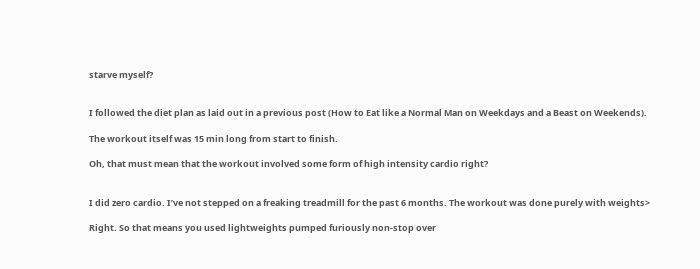starve myself?


I followed the diet plan as laid out in a previous post (How to Eat like a Normal Man on Weekdays and a Beast on Weekends).

The workout itself was 15 min long from start to finish.

Oh, that must mean that the workout involved some form of high intensity cardio right?


I did zero cardio. I’ve not stepped on a freaking treadmill for the past 6 months. The workout was done purely with weights>

Right. So that means you used lightweights pumped furiously non-stop over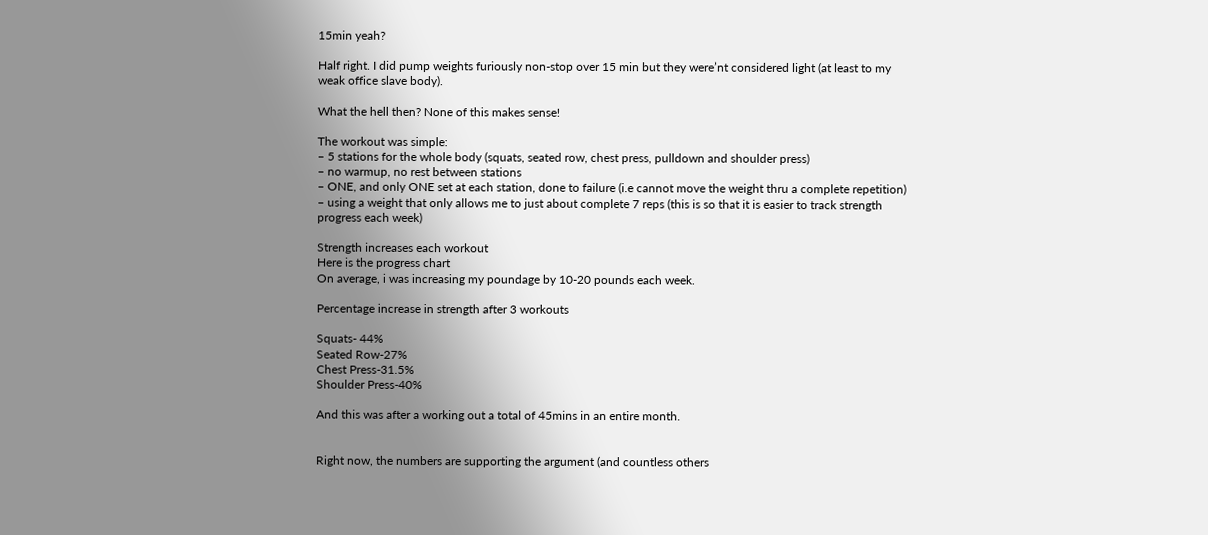15min yeah?

Half right. I did pump weights furiously non-stop over 15 min but they were’nt considered light (at least to my weak office slave body).

What the hell then? None of this makes sense!

The workout was simple:
– 5 stations for the whole body (squats, seated row, chest press, pulldown and shoulder press)
– no warmup, no rest between stations
– ONE, and only ONE set at each station, done to failure (i.e cannot move the weight thru a complete repetition)
– using a weight that only allows me to just about complete 7 reps (this is so that it is easier to track strength progress each week)

Strength increases each workout
Here is the progress chart
On average, i was increasing my poundage by 10-20 pounds each week.

Percentage increase in strength after 3 workouts

Squats- 44%
Seated Row-27%
Chest Press-31.5%
Shoulder Press-40%

And this was after a working out a total of 45mins in an entire month.


Right now, the numbers are supporting the argument (and countless others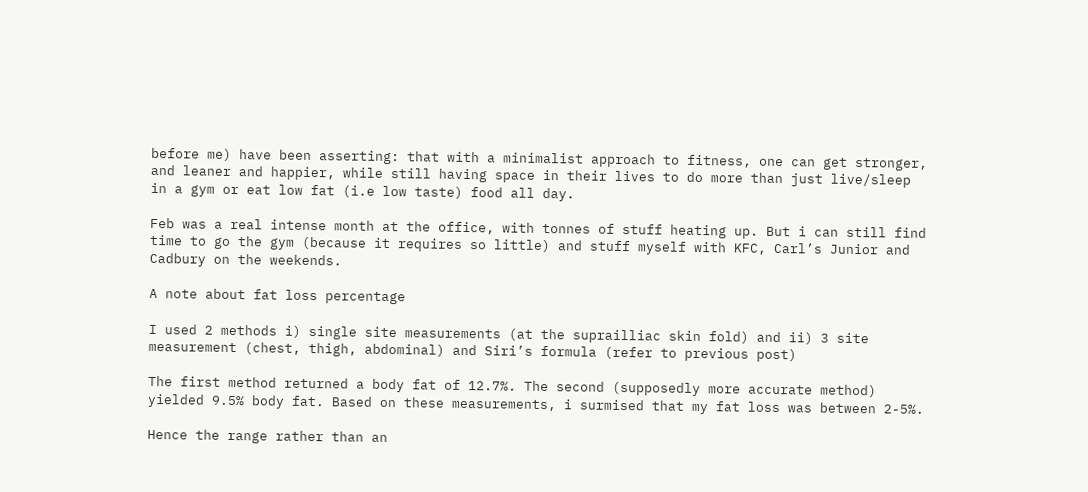before me) have been asserting: that with a minimalist approach to fitness, one can get stronger, and leaner and happier, while still having space in their lives to do more than just live/sleep in a gym or eat low fat (i.e low taste) food all day.

Feb was a real intense month at the office, with tonnes of stuff heating up. But i can still find time to go the gym (because it requires so little) and stuff myself with KFC, Carl’s Junior and Cadbury on the weekends.

A note about fat loss percentage

I used 2 methods i) single site measurements (at the suprailliac skin fold) and ii) 3 site measurement (chest, thigh, abdominal) and Siri’s formula (refer to previous post)

The first method returned a body fat of 12.7%. The second (supposedly more accurate method) yielded 9.5% body fat. Based on these measurements, i surmised that my fat loss was between 2-5%.

Hence the range rather than an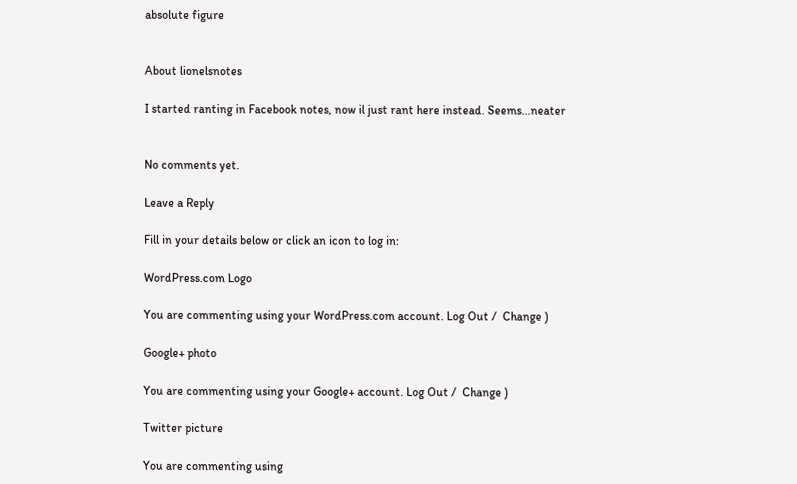absolute figure


About lionelsnotes

I started ranting in Facebook notes, now il just rant here instead. Seems...neater


No comments yet.

Leave a Reply

Fill in your details below or click an icon to log in:

WordPress.com Logo

You are commenting using your WordPress.com account. Log Out /  Change )

Google+ photo

You are commenting using your Google+ account. Log Out /  Change )

Twitter picture

You are commenting using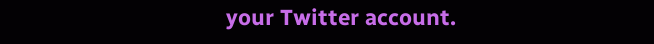your Twitter account.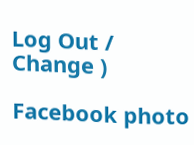Log Out /  Change )

Facebook photo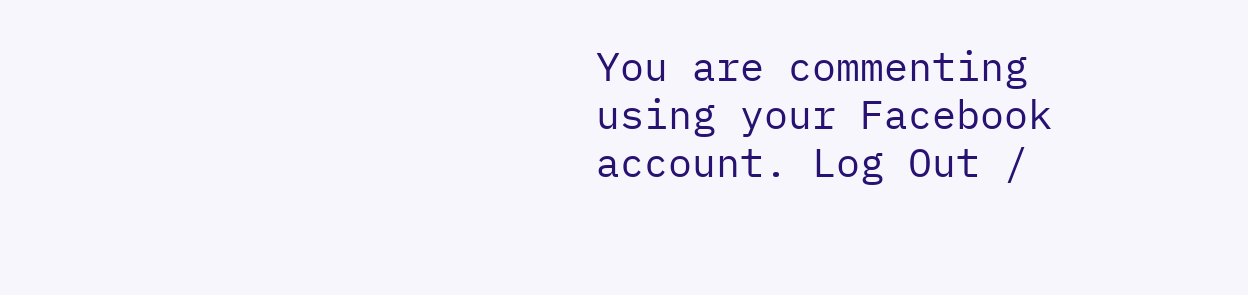You are commenting using your Facebook account. Log Out /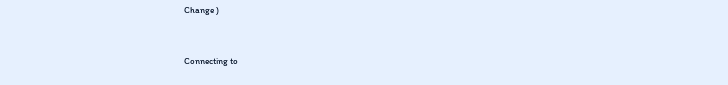Change )


Connecting to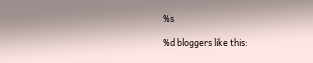%s

%d bloggers like this: